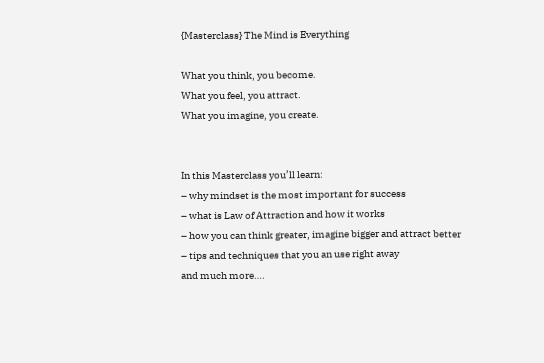{Masterclass} The Mind is Everything

What you think, you become.
What you feel, you attract.
What you imagine, you create.


In this Masterclass you’ll learn:
– why mindset is the most important for success
– what is Law of Attraction and how it works
– how you can think greater, imagine bigger and attract better
– tips and techniques that you an use right away
and much more….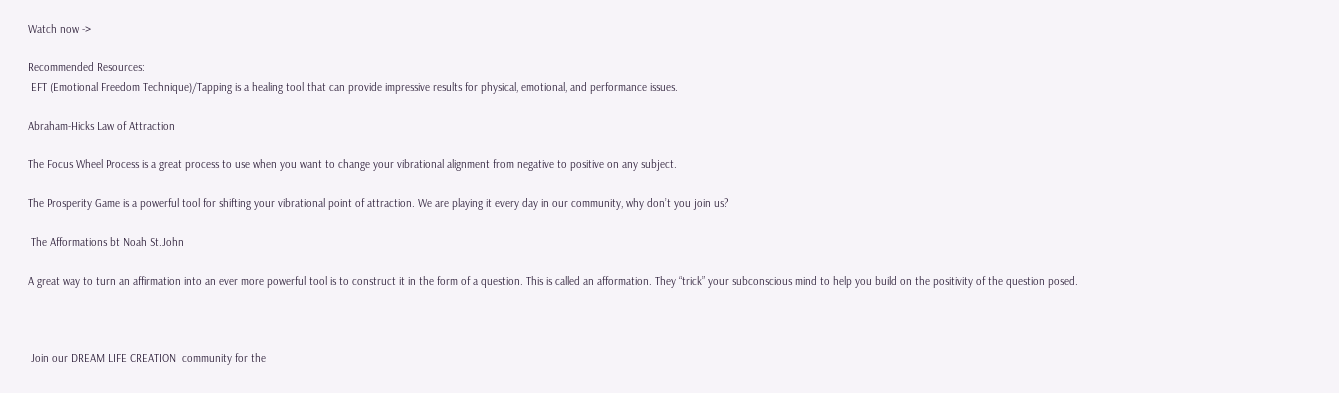Watch now ->

Recommended Resources:
 EFT (Emotional Freedom Technique)/Tapping is a healing tool that can provide impressive results for physical, emotional, and performance issues.

Abraham-Hicks Law of Attraction

The Focus Wheel Process is a great process to use when you want to change your vibrational alignment from negative to positive on any subject.

The Prosperity Game is a powerful tool for shifting your vibrational point of attraction. We are playing it every day in our community, why don’t you join us?

 The Afformations bt Noah St.John

A great way to turn an affirmation into an ever more powerful tool is to construct it in the form of a question. This is called an afformation. They “trick” your subconscious mind to help you build on the positivity of the question posed.



 Join our DREAM LIFE CREATION  community for the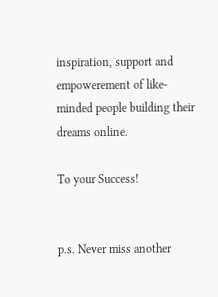inspiration, support and empowerement of like-minded people building their dreams online.

To your Success!


p.s. Never miss another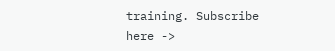training. Subscribe here ->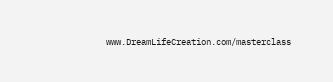www.DreamLifeCreation.com/masterclass